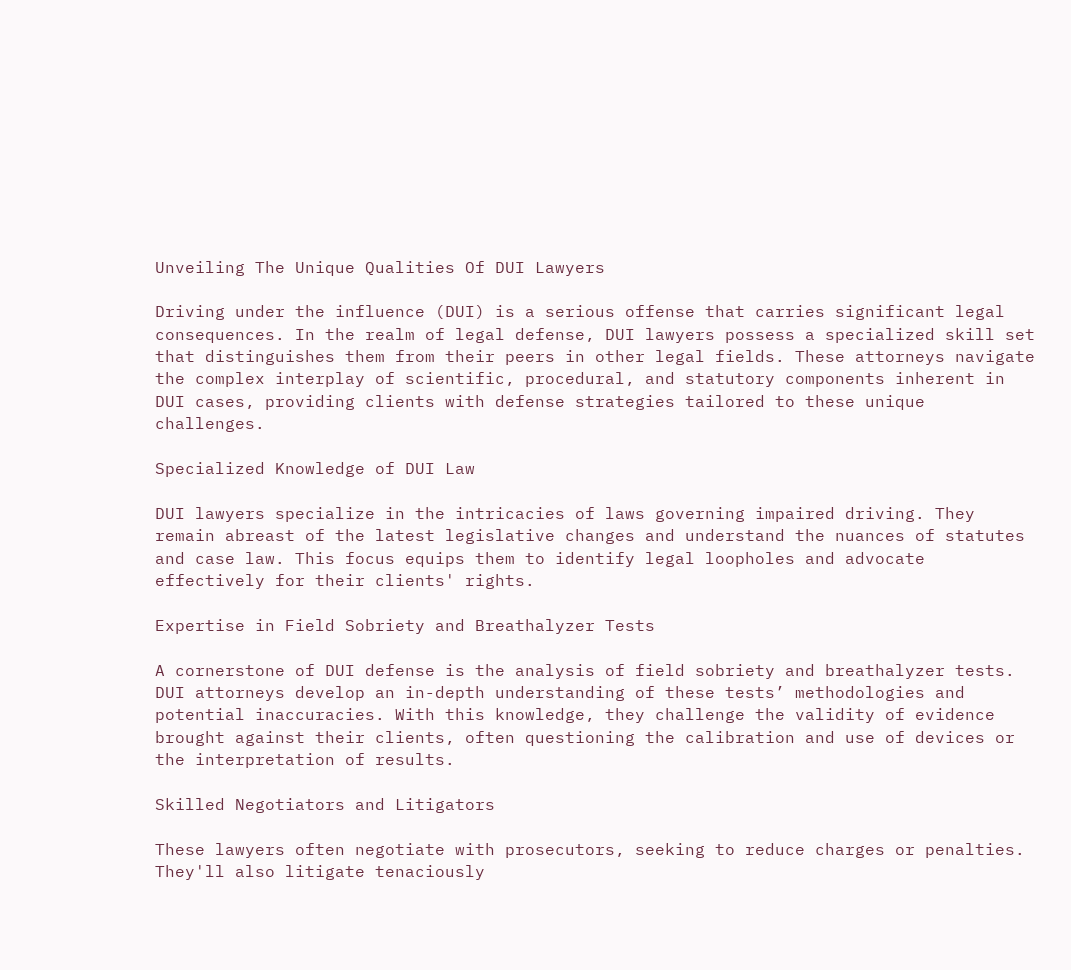Unveiling The Unique Qualities Of DUI Lawyers

Driving under the influence (DUI) is a serious offense that carries significant legal consequences. In the realm of legal defense, DUI lawyers possess a specialized skill set that distinguishes them from their peers in other legal fields. These attorneys navigate the complex interplay of scientific, procedural, and statutory components inherent in DUI cases, providing clients with defense strategies tailored to these unique challenges.

Specialized Knowledge of DUI Law

DUI lawyers specialize in the intricacies of laws governing impaired driving. They remain abreast of the latest legislative changes and understand the nuances of statutes and case law. This focus equips them to identify legal loopholes and advocate effectively for their clients' rights.

Expertise in Field Sobriety and Breathalyzer Tests

A cornerstone of DUI defense is the analysis of field sobriety and breathalyzer tests. DUI attorneys develop an in-depth understanding of these tests’ methodologies and potential inaccuracies. With this knowledge, they challenge the validity of evidence brought against their clients, often questioning the calibration and use of devices or the interpretation of results.

Skilled Negotiators and Litigators

These lawyers often negotiate with prosecutors, seeking to reduce charges or penalties. They'll also litigate tenaciously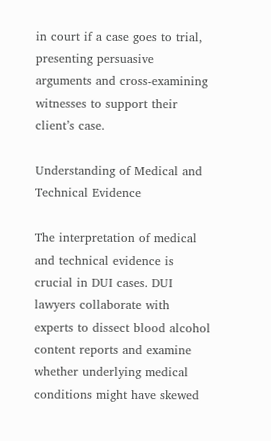in court if a case goes to trial, presenting persuasive arguments and cross-examining witnesses to support their client’s case.

Understanding of Medical and Technical Evidence

The interpretation of medical and technical evidence is crucial in DUI cases. DUI lawyers collaborate with experts to dissect blood alcohol content reports and examine whether underlying medical conditions might have skewed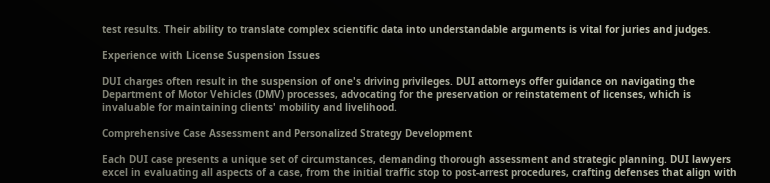test results. Their ability to translate complex scientific data into understandable arguments is vital for juries and judges.

Experience with License Suspension Issues

DUI charges often result in the suspension of one's driving privileges. DUI attorneys offer guidance on navigating the Department of Motor Vehicles (DMV) processes, advocating for the preservation or reinstatement of licenses, which is invaluable for maintaining clients' mobility and livelihood.

Comprehensive Case Assessment and Personalized Strategy Development

Each DUI case presents a unique set of circumstances, demanding thorough assessment and strategic planning. DUI lawyers excel in evaluating all aspects of a case, from the initial traffic stop to post-arrest procedures, crafting defenses that align with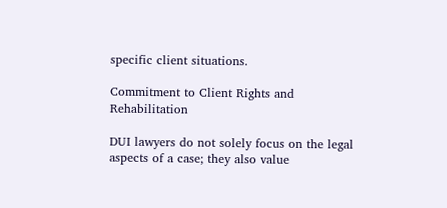specific client situations.

Commitment to Client Rights and Rehabilitation

DUI lawyers do not solely focus on the legal aspects of a case; they also value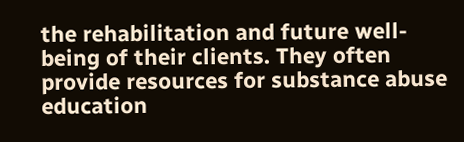the rehabilitation and future well-being of their clients. They often provide resources for substance abuse education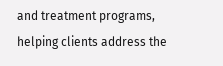and treatment programs, helping clients address the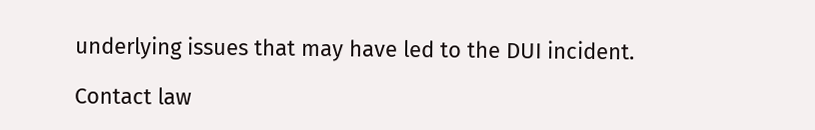underlying issues that may have led to the DUI incident.

Contact law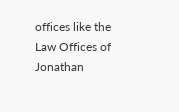offices like the Law Offices of Jonathan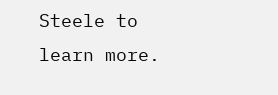Steele to learn more.